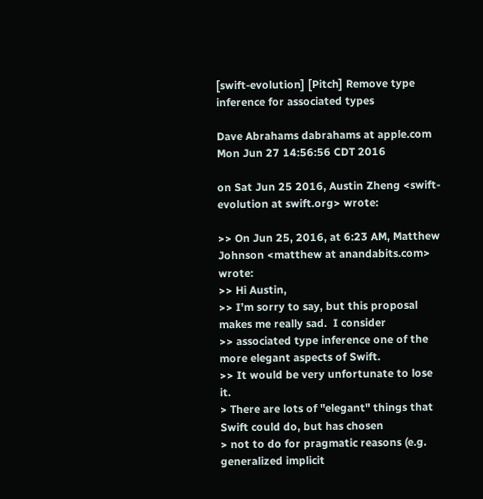[swift-evolution] [Pitch] Remove type inference for associated types

Dave Abrahams dabrahams at apple.com
Mon Jun 27 14:56:56 CDT 2016

on Sat Jun 25 2016, Austin Zheng <swift-evolution at swift.org> wrote:

>> On Jun 25, 2016, at 6:23 AM, Matthew Johnson <matthew at anandabits.com> wrote:
>> Hi Austin,
>> I’m sorry to say, but this proposal makes me really sad.  I consider
>> associated type inference one of the more elegant aspects of Swift.
>> It would be very unfortunate to lose it.
> There are lots of "elegant" things that Swift could do, but has chosen
> not to do for pragmatic reasons (e.g. generalized implicit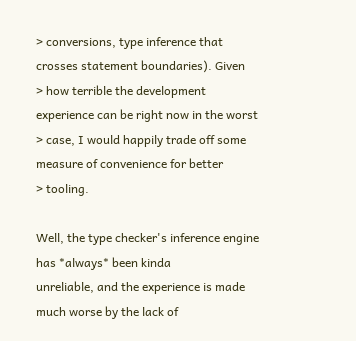> conversions, type inference that crosses statement boundaries). Given
> how terrible the development experience can be right now in the worst
> case, I would happily trade off some measure of convenience for better
> tooling.

Well, the type checker's inference engine has *always* been kinda
unreliable, and the experience is made much worse by the lack of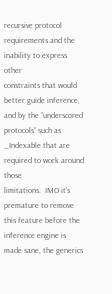recursive protocol requirements and the inability to express other
constraints that would better guide inference, and by the “underscored
protocols” such as _Indexable that are required to work around those
limitations.  IMO it's premature to remove this feature before the
inference engine is made sane, the generics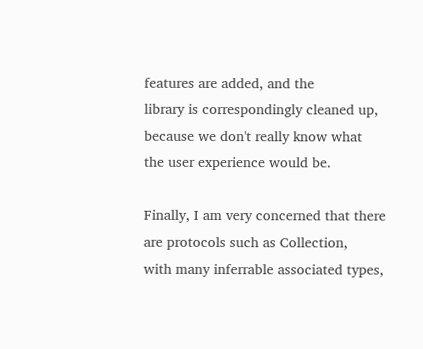features are added, and the
library is correspondingly cleaned up, because we don't really know what
the user experience would be.

Finally, I am very concerned that there are protocols such as Collection,
with many inferrable associated types,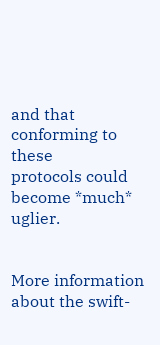and that conforming to these
protocols could become *much* uglier.


More information about the swift-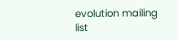evolution mailing list